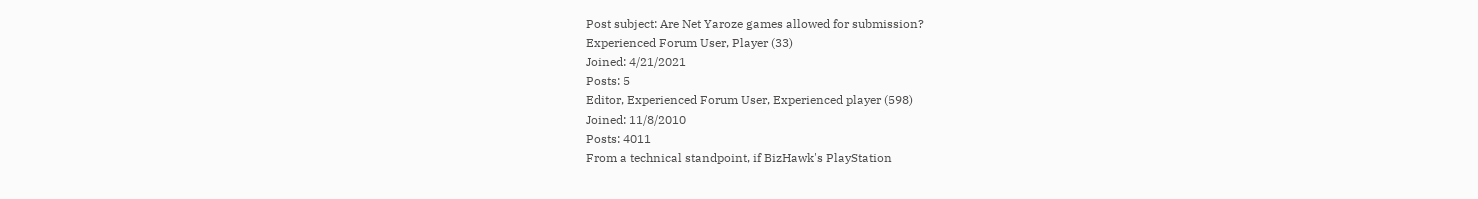Post subject: Are Net Yaroze games allowed for submission?
Experienced Forum User, Player (33)
Joined: 4/21/2021
Posts: 5
Editor, Experienced Forum User, Experienced player (598)
Joined: 11/8/2010
Posts: 4011
From a technical standpoint, if BizHawk's PlayStation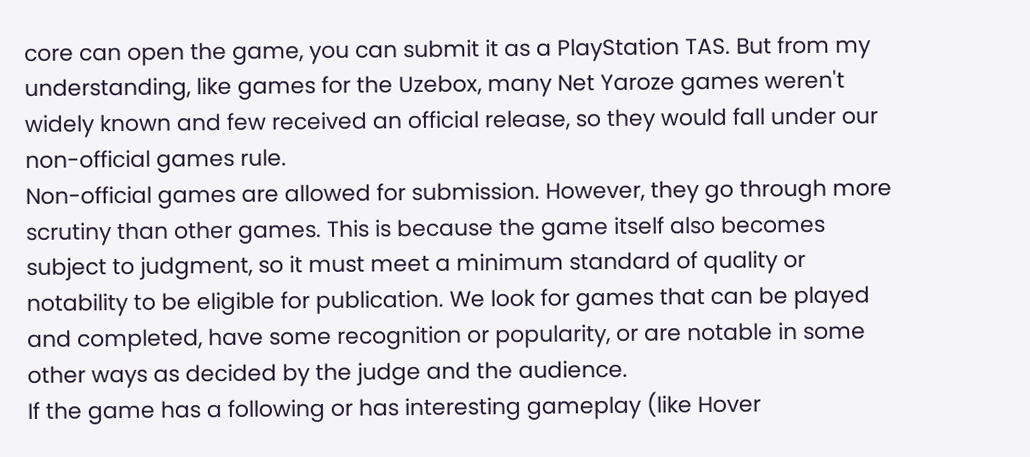core can open the game, you can submit it as a PlayStation TAS. But from my understanding, like games for the Uzebox, many Net Yaroze games weren't widely known and few received an official release, so they would fall under our non-official games rule.
Non-official games are allowed for submission. However, they go through more scrutiny than other games. This is because the game itself also becomes subject to judgment, so it must meet a minimum standard of quality or notability to be eligible for publication. We look for games that can be played and completed, have some recognition or popularity, or are notable in some other ways as decided by the judge and the audience.
If the game has a following or has interesting gameplay (like Hover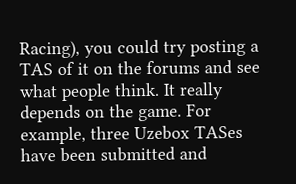Racing), you could try posting a TAS of it on the forums and see what people think. It really depends on the game. For example, three Uzebox TASes have been submitted and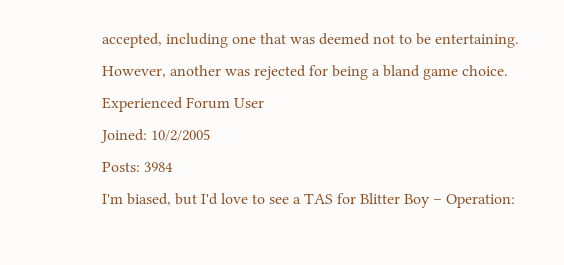accepted, including one that was deemed not to be entertaining. However, another was rejected for being a bland game choice.
Experienced Forum User
Joined: 10/2/2005
Posts: 3984
I'm biased, but I'd love to see a TAS for Blitter Boy – Operation: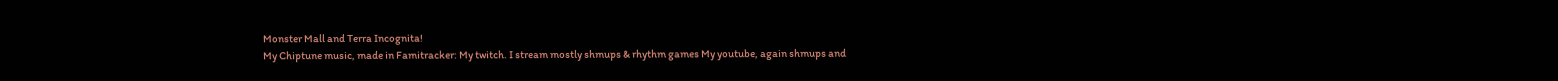Monster Mall and Terra Incognita!
My Chiptune music, made in Famitracker: My twitch. I stream mostly shmups & rhythm games My youtube, again shmups and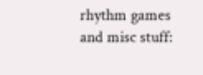rhythm games and misc stuff: